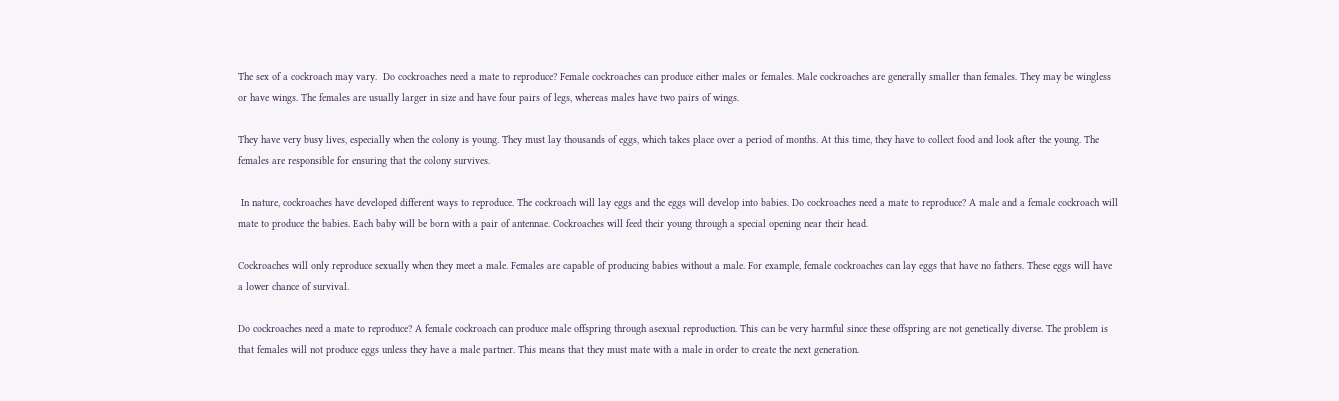The sex of a cockroach may vary.  Do cockroaches need a mate to reproduce? Female cockroaches can produce either males or females. Male cockroaches are generally smaller than females. They may be wingless or have wings. The females are usually larger in size and have four pairs of legs, whereas males have two pairs of wings.

They have very busy lives, especially when the colony is young. They must lay thousands of eggs, which takes place over a period of months. At this time, they have to collect food and look after the young. The females are responsible for ensuring that the colony survives.

 In nature, cockroaches have developed different ways to reproduce. The cockroach will lay eggs and the eggs will develop into babies. Do cockroaches need a mate to reproduce? A male and a female cockroach will mate to produce the babies. Each baby will be born with a pair of antennae. Cockroaches will feed their young through a special opening near their head.

Cockroaches will only reproduce sexually when they meet a male. Females are capable of producing babies without a male. For example, female cockroaches can lay eggs that have no fathers. These eggs will have a lower chance of survival.

Do cockroaches need a mate to reproduce? A female cockroach can produce male offspring through asexual reproduction. This can be very harmful since these offspring are not genetically diverse. The problem is that females will not produce eggs unless they have a male partner. This means that they must mate with a male in order to create the next generation.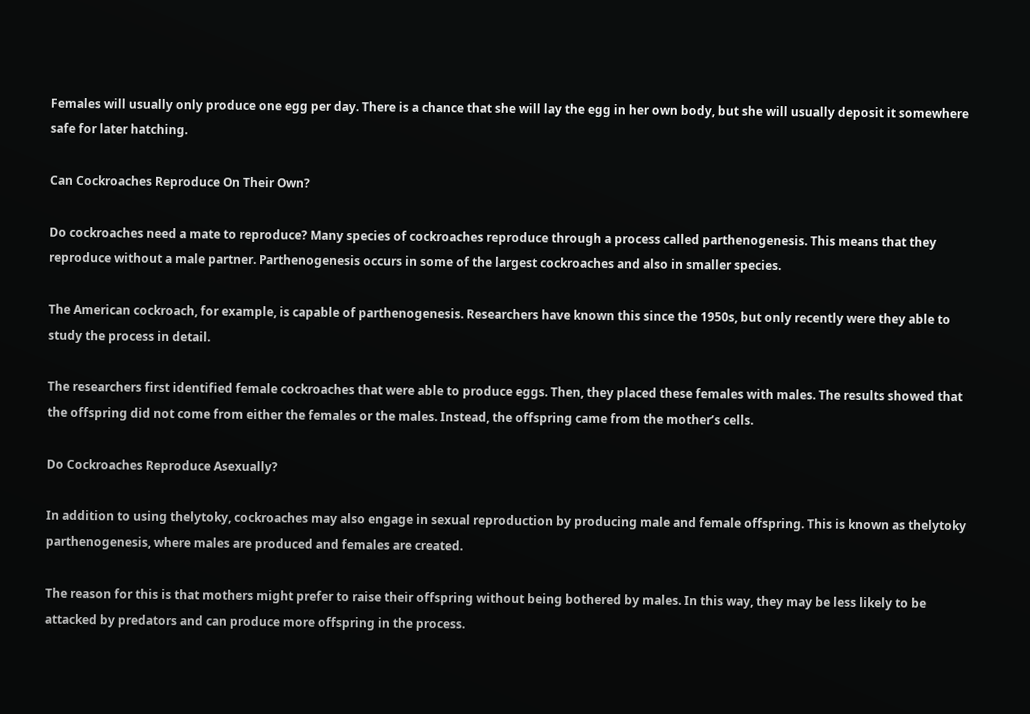Females will usually only produce one egg per day. There is a chance that she will lay the egg in her own body, but she will usually deposit it somewhere safe for later hatching.

Can Cockroaches Reproduce On Their Own?

Do cockroaches need a mate to reproduce? Many species of cockroaches reproduce through a process called parthenogenesis. This means that they reproduce without a male partner. Parthenogenesis occurs in some of the largest cockroaches and also in smaller species.

The American cockroach, for example, is capable of parthenogenesis. Researchers have known this since the 1950s, but only recently were they able to study the process in detail.

The researchers first identified female cockroaches that were able to produce eggs. Then, they placed these females with males. The results showed that the offspring did not come from either the females or the males. Instead, the offspring came from the mother’s cells.

Do Cockroaches Reproduce Asexually?

In addition to using thelytoky, cockroaches may also engage in sexual reproduction by producing male and female offspring. This is known as thelytoky parthenogenesis, where males are produced and females are created.

The reason for this is that mothers might prefer to raise their offspring without being bothered by males. In this way, they may be less likely to be attacked by predators and can produce more offspring in the process.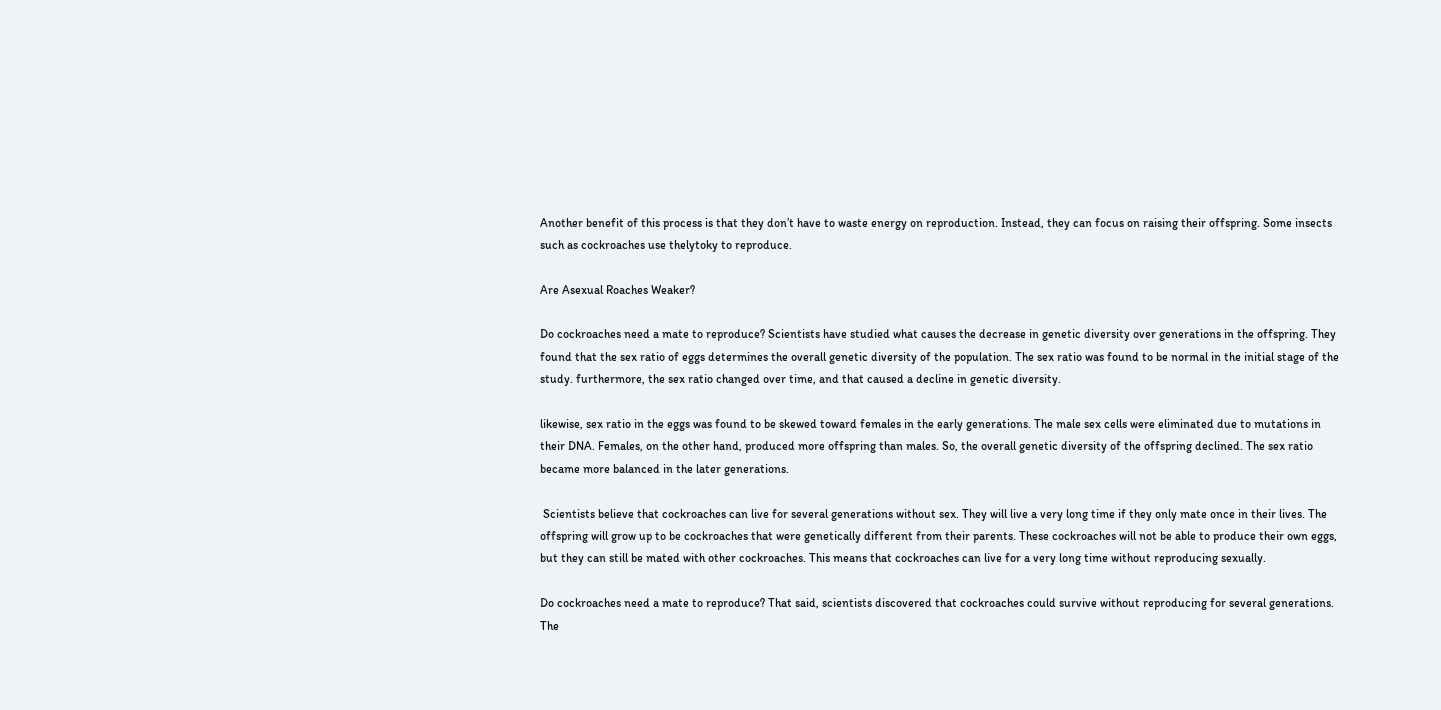Another benefit of this process is that they don’t have to waste energy on reproduction. Instead, they can focus on raising their offspring. Some insects such as cockroaches use thelytoky to reproduce.

Are Asexual Roaches Weaker?

Do cockroaches need a mate to reproduce? Scientists have studied what causes the decrease in genetic diversity over generations in the offspring. They found that the sex ratio of eggs determines the overall genetic diversity of the population. The sex ratio was found to be normal in the initial stage of the study. furthermore, the sex ratio changed over time, and that caused a decline in genetic diversity.

likewise, sex ratio in the eggs was found to be skewed toward females in the early generations. The male sex cells were eliminated due to mutations in their DNA. Females, on the other hand, produced more offspring than males. So, the overall genetic diversity of the offspring declined. The sex ratio became more balanced in the later generations.

 Scientists believe that cockroaches can live for several generations without sex. They will live a very long time if they only mate once in their lives. The offspring will grow up to be cockroaches that were genetically different from their parents. These cockroaches will not be able to produce their own eggs, but they can still be mated with other cockroaches. This means that cockroaches can live for a very long time without reproducing sexually.

Do cockroaches need a mate to reproduce? That said, scientists discovered that cockroaches could survive without reproducing for several generations. The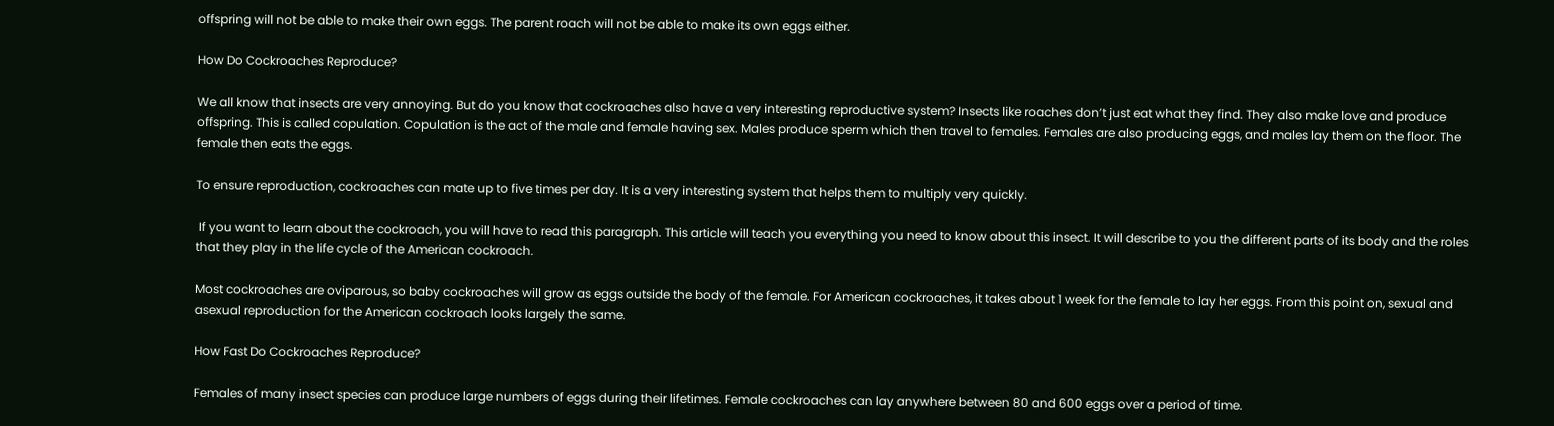offspring will not be able to make their own eggs. The parent roach will not be able to make its own eggs either.

How Do Cockroaches Reproduce?

We all know that insects are very annoying. But do you know that cockroaches also have a very interesting reproductive system? Insects like roaches don’t just eat what they find. They also make love and produce offspring. This is called copulation. Copulation is the act of the male and female having sex. Males produce sperm which then travel to females. Females are also producing eggs, and males lay them on the floor. The female then eats the eggs.

To ensure reproduction, cockroaches can mate up to five times per day. It is a very interesting system that helps them to multiply very quickly.

 If you want to learn about the cockroach, you will have to read this paragraph. This article will teach you everything you need to know about this insect. It will describe to you the different parts of its body and the roles that they play in the life cycle of the American cockroach.

Most cockroaches are oviparous, so baby cockroaches will grow as eggs outside the body of the female. For American cockroaches, it takes about 1 week for the female to lay her eggs. From this point on, sexual and asexual reproduction for the American cockroach looks largely the same.

How Fast Do Cockroaches Reproduce?

Females of many insect species can produce large numbers of eggs during their lifetimes. Female cockroaches can lay anywhere between 80 and 600 eggs over a period of time.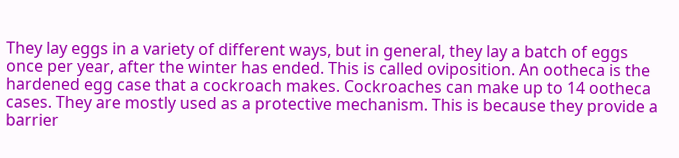They lay eggs in a variety of different ways, but in general, they lay a batch of eggs once per year, after the winter has ended. This is called oviposition. An ootheca is the hardened egg case that a cockroach makes. Cockroaches can make up to 14 ootheca cases. They are mostly used as a protective mechanism. This is because they provide a barrier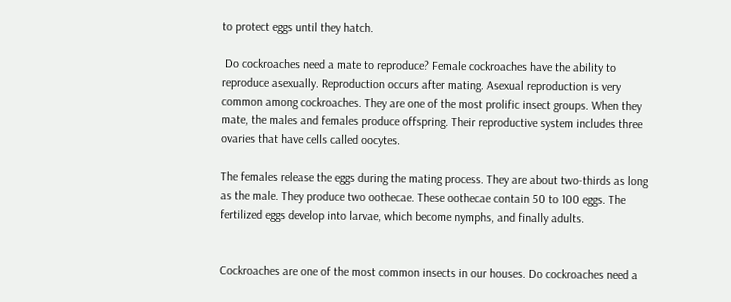to protect eggs until they hatch.

 Do cockroaches need a mate to reproduce? Female cockroaches have the ability to reproduce asexually. Reproduction occurs after mating. Asexual reproduction is very common among cockroaches. They are one of the most prolific insect groups. When they mate, the males and females produce offspring. Their reproductive system includes three ovaries that have cells called oocytes.

The females release the eggs during the mating process. They are about two-thirds as long as the male. They produce two oothecae. These oothecae contain 50 to 100 eggs. The fertilized eggs develop into larvae, which become nymphs, and finally adults.


Cockroaches are one of the most common insects in our houses. Do cockroaches need a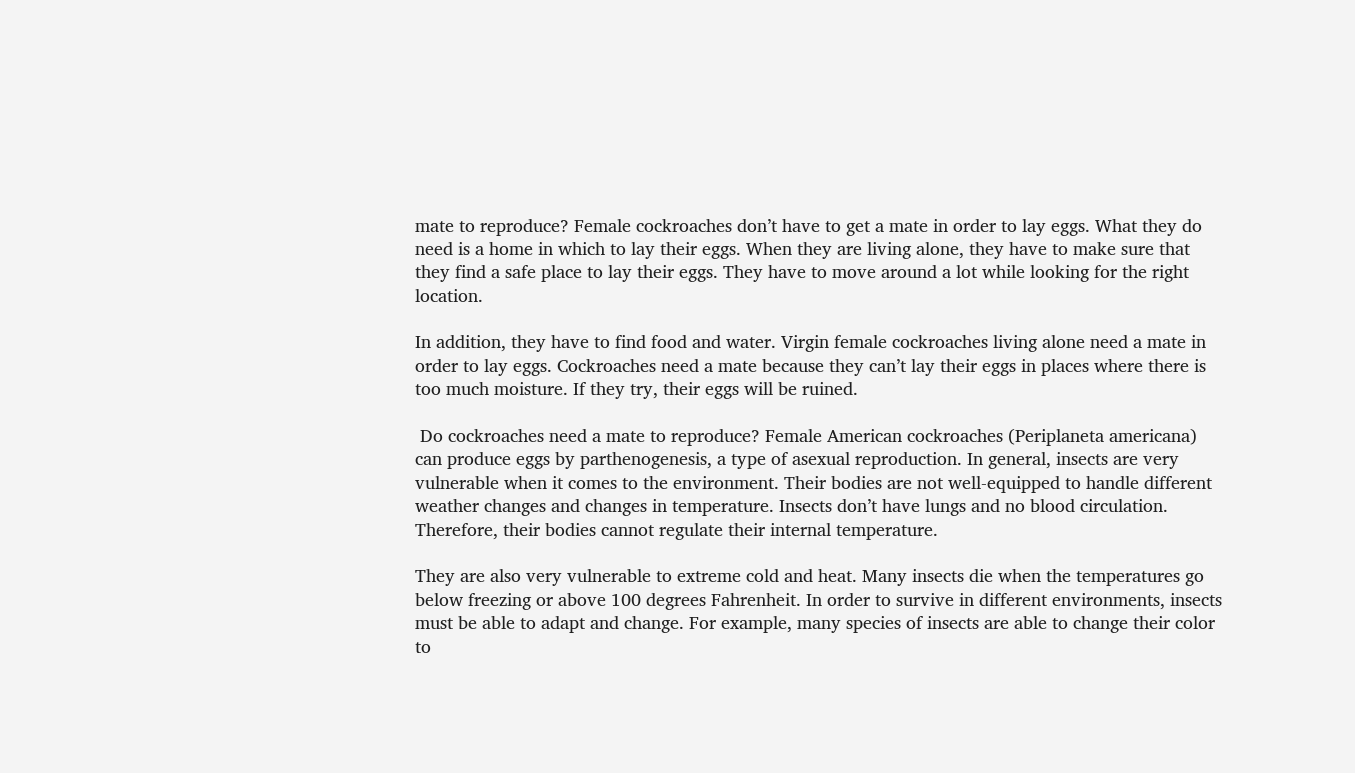mate to reproduce? Female cockroaches don’t have to get a mate in order to lay eggs. What they do need is a home in which to lay their eggs. When they are living alone, they have to make sure that they find a safe place to lay their eggs. They have to move around a lot while looking for the right location.

In addition, they have to find food and water. Virgin female cockroaches living alone need a mate in order to lay eggs. Cockroaches need a mate because they can’t lay their eggs in places where there is too much moisture. If they try, their eggs will be ruined.

 Do cockroaches need a mate to reproduce? Female American cockroaches (Periplaneta americana) can produce eggs by parthenogenesis, a type of asexual reproduction. In general, insects are very vulnerable when it comes to the environment. Their bodies are not well-equipped to handle different weather changes and changes in temperature. Insects don’t have lungs and no blood circulation. Therefore, their bodies cannot regulate their internal temperature.

They are also very vulnerable to extreme cold and heat. Many insects die when the temperatures go below freezing or above 100 degrees Fahrenheit. In order to survive in different environments, insects must be able to adapt and change. For example, many species of insects are able to change their color to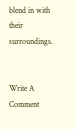blend in with their surroundings.


Write A Comment